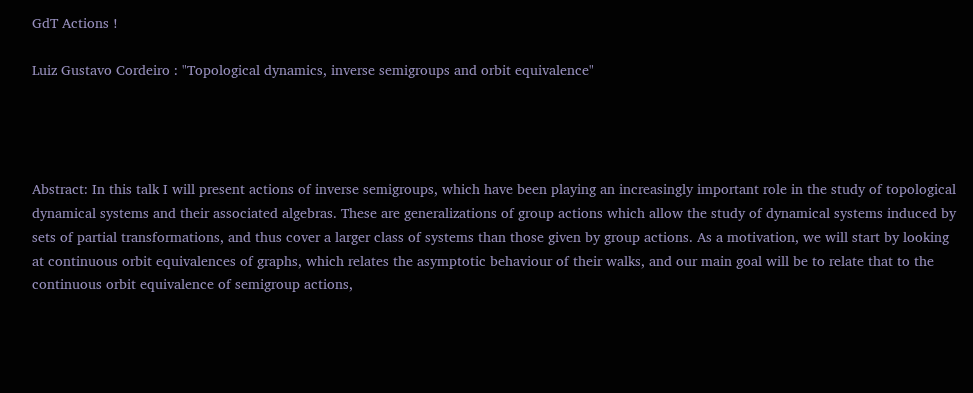GdT Actions !

Luiz Gustavo Cordeiro : "Topological dynamics, inverse semigroups and orbit equivalence"




Abstract: In this talk I will present actions of inverse semigroups, which have been playing an increasingly important role in the study of topological dynamical systems and their associated algebras. These are generalizations of group actions which allow the study of dynamical systems induced by sets of partial transformations, and thus cover a larger class of systems than those given by group actions. As a motivation, we will start by looking at continuous orbit equivalences of graphs, which relates the asymptotic behaviour of their walks, and our main goal will be to relate that to the continuous orbit equivalence of semigroup actions,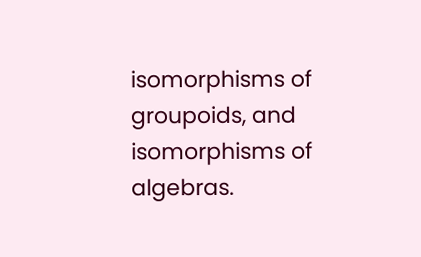isomorphisms of groupoids, and isomorphisms of algebras.